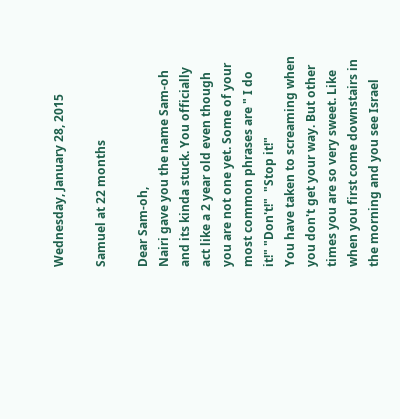Wednesday, January 28, 2015

Samuel at 22 months

Dear Sam-oh,
Nairi gave you the name Sam-oh and its kinda stuck. You officially act like a 2 year old even though you are not one yet. Some of your most common phrases are " I do it!" "Don't!"  "Stop it!"
You have taken to screaming when you don't get your way. But other times you are so very sweet. Like when you first come downstairs in the morning and you see Israel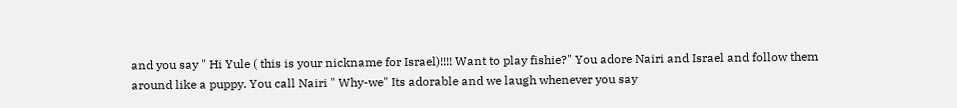and you say " Hi Yule ( this is your nickname for Israel)!!!! Want to play fishie?" You adore Nairi and Israel and follow them around like a puppy. You call Nairi " Why-we" Its adorable and we laugh whenever you say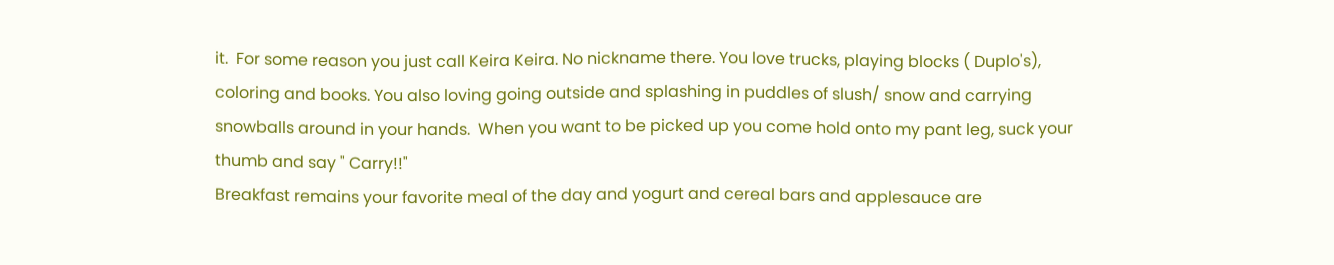it.  For some reason you just call Keira Keira. No nickname there. You love trucks, playing blocks ( Duplo's), coloring and books. You also loving going outside and splashing in puddles of slush/ snow and carrying snowballs around in your hands.  When you want to be picked up you come hold onto my pant leg, suck your thumb and say " Carry!!"
Breakfast remains your favorite meal of the day and yogurt and cereal bars and applesauce are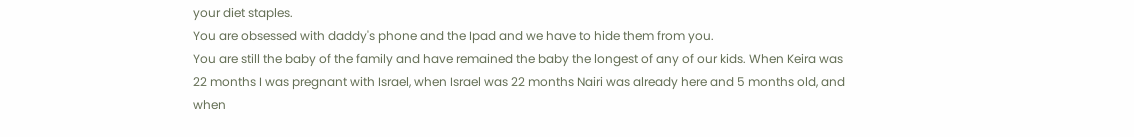your diet staples.
You are obsessed with daddy's phone and the Ipad and we have to hide them from you.
You are still the baby of the family and have remained the baby the longest of any of our kids. When Keira was 22 months I was pregnant with Israel, when Israel was 22 months Nairi was already here and 5 months old, and when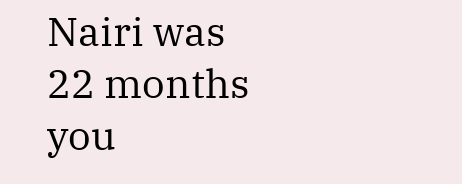Nairi was 22 months you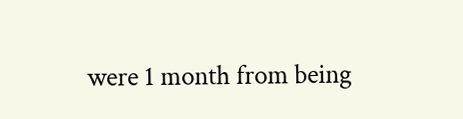were 1 month from being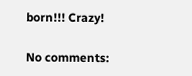born!!! Crazy!

No comments: